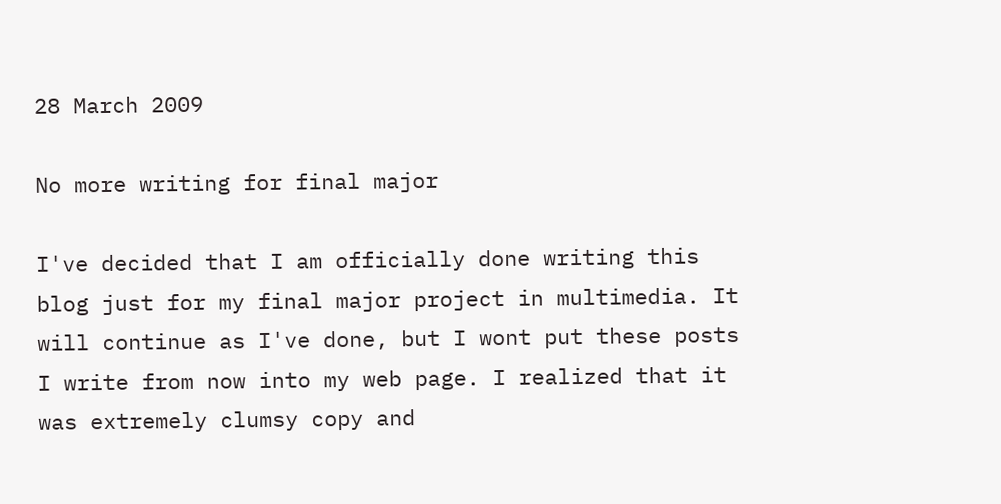28 March 2009

No more writing for final major

I've decided that I am officially done writing this blog just for my final major project in multimedia. It will continue as I've done, but I wont put these posts I write from now into my web page. I realized that it was extremely clumsy copy and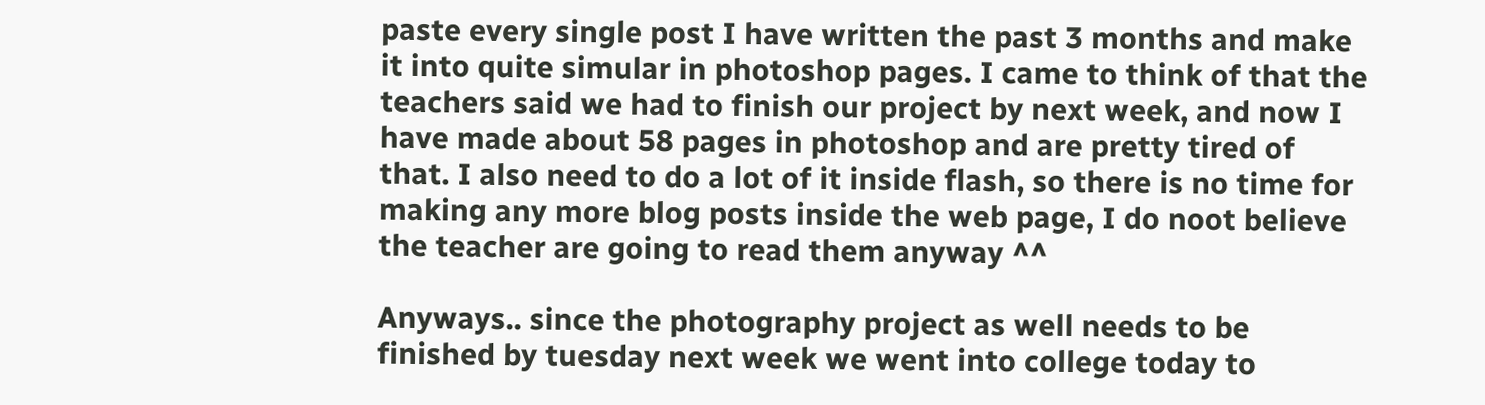paste every single post I have written the past 3 months and make it into quite simular in photoshop pages. I came to think of that the teachers said we had to finish our project by next week, and now I have made about 58 pages in photoshop and are pretty tired of that. I also need to do a lot of it inside flash, so there is no time for making any more blog posts inside the web page, I do noot believe the teacher are going to read them anyway ^^

Anyways.. since the photography project as well needs to be finished by tuesday next week we went into college today to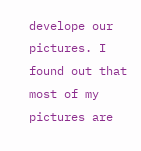develope our pictures. I found out that most of my pictures are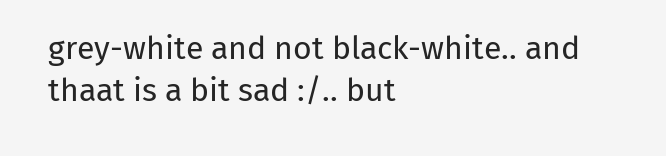grey-white and not black-white.. and thaat is a bit sad :/.. but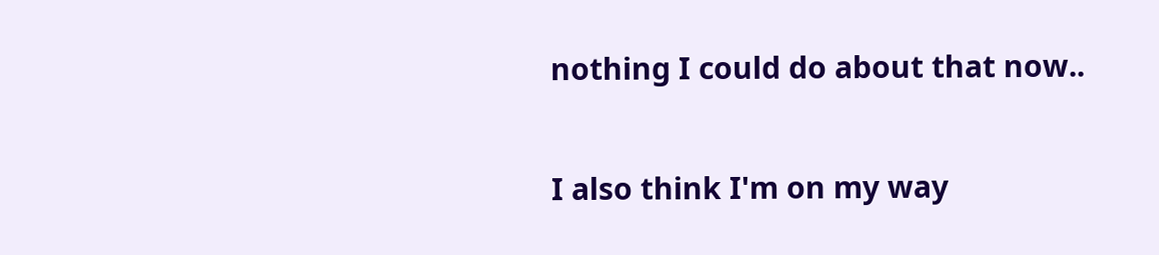nothing I could do about that now..

I also think I'm on my way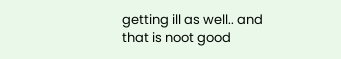getting ill as well.. and that is noot good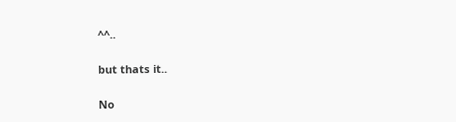^^..

but thats it..

No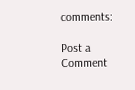comments:

Post a Comment